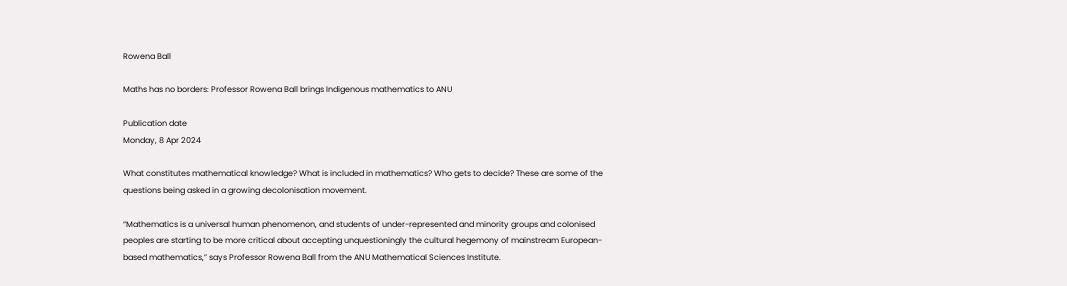Rowena Ball

Maths has no borders: Professor Rowena Ball brings Indigenous mathematics to ANU

Publication date
Monday, 8 Apr 2024

What constitutes mathematical knowledge? What is included in mathematics? Who gets to decide? These are some of the questions being asked in a growing decolonisation movement.

“Mathematics is a universal human phenomenon, and students of under-represented and minority groups and colonised peoples are starting to be more critical about accepting unquestioningly the cultural hegemony of mainstream European-based mathematics,” says Professor Rowena Ball from the ANU Mathematical Sciences Institute.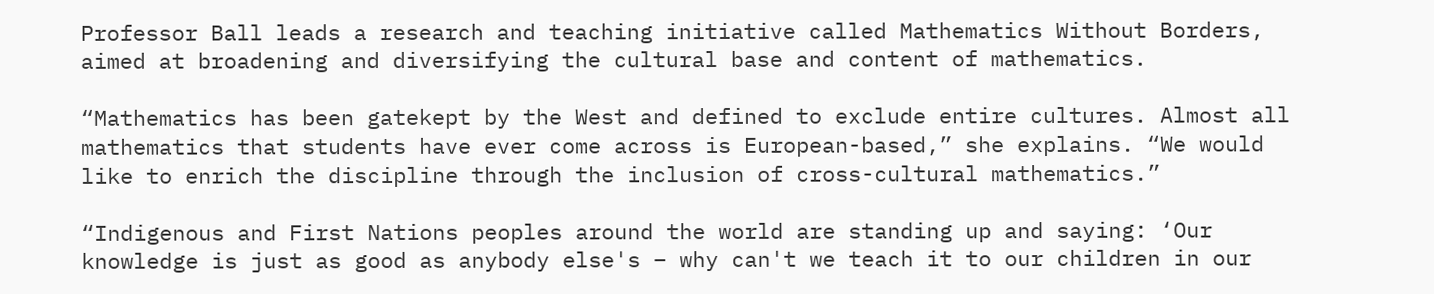Professor Ball leads a research and teaching initiative called Mathematics Without Borders, aimed at broadening and diversifying the cultural base and content of mathematics.

“Mathematics has been gatekept by the West and defined to exclude entire cultures. Almost all mathematics that students have ever come across is European-based,” she explains. “We would like to enrich the discipline through the inclusion of cross-cultural mathematics.”

“Indigenous and First Nations peoples around the world are standing up and saying: ‘Our knowledge is just as good as anybody else's − why can't we teach it to our children in our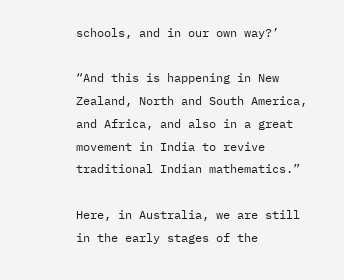schools, and in our own way?’

“And this is happening in New Zealand, North and South America, and Africa, and also in a great movement in India to revive traditional Indian mathematics.”

Here, in Australia, we are still in the early stages of the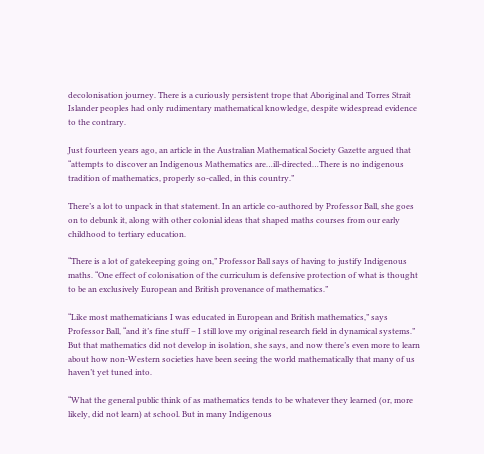decolonisation journey. There is a curiously persistent trope that Aboriginal and Torres Strait Islander peoples had only rudimentary mathematical knowledge, despite widespread evidence to the contrary.

Just fourteen years ago, an article in the Australian Mathematical Society Gazette argued that “attempts to discover an Indigenous Mathematics are…ill-directed…There is no indigenous tradition of mathematics, properly so-called, in this country.”

There’s a lot to unpack in that statement. In an article co-authored by Professor Ball, she goes on to debunk it, along with other colonial ideas that shaped maths courses from our early childhood to tertiary education.

“There is a lot of gatekeeping going on,” Professor Ball says of having to justify Indigenous maths. “One effect of colonisation of the curriculum is defensive protection of what is thought to be an exclusively European and British provenance of mathematics.”

“Like most mathematicians I was educated in European and British mathematics,” says Professor Ball, “and it’s fine stuff – I still love my original research field in dynamical systems.” But that mathematics did not develop in isolation, she says, and now there’s even more to learn about how non-Western societies have been seeing the world mathematically that many of us haven’t yet tuned into.

“What the general public think of as mathematics tends to be whatever they learned (or, more likely, did not learn) at school. But in many Indigenous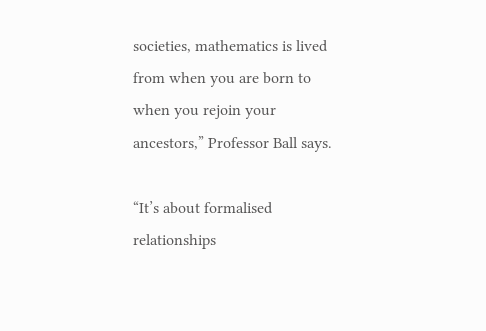societies, mathematics is lived from when you are born to when you rejoin your ancestors,” Professor Ball says.

“It’s about formalised relationships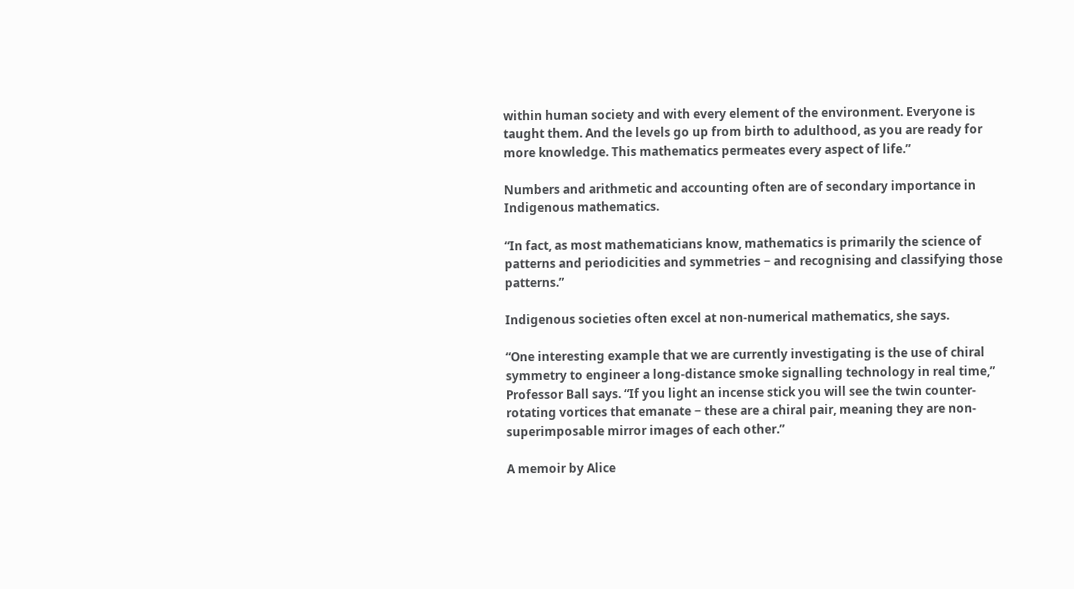within human society and with every element of the environment. Everyone is taught them. And the levels go up from birth to adulthood, as you are ready for more knowledge. This mathematics permeates every aspect of life.”

Numbers and arithmetic and accounting often are of secondary importance in Indigenous mathematics.

“In fact, as most mathematicians know, mathematics is primarily the science of patterns and periodicities and symmetries − and recognising and classifying those patterns.”

Indigenous societies often excel at non-numerical mathematics, she says.

“One interesting example that we are currently investigating is the use of chiral symmetry to engineer a long-distance smoke signalling technology in real time,” Professor Ball says. “If you light an incense stick you will see the twin counter-rotating vortices that emanate − these are a chiral pair, meaning they are non-superimposable mirror images of each other.”

A memoir by Alice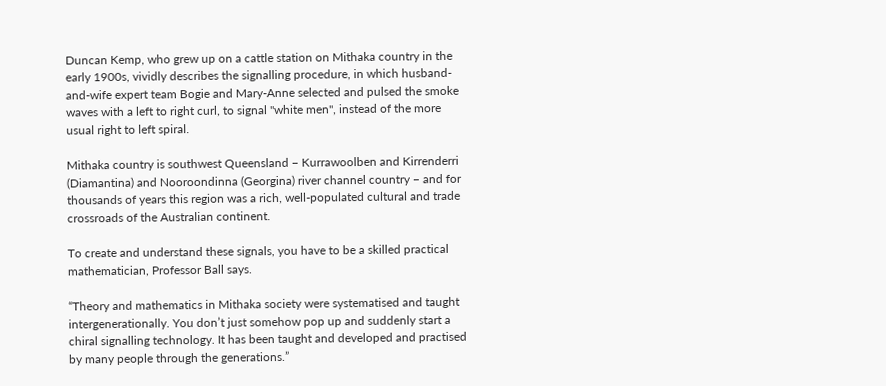Duncan Kemp, who grew up on a cattle station on Mithaka country in the early 1900s, vividly describes the signalling procedure, in which husband-and-wife expert team Bogie and Mary-Anne selected and pulsed the smoke waves with a left to right curl, to signal "white men", instead of the more usual right to left spiral.

Mithaka country is southwest Queensland − Kurrawoolben and Kirrenderri (Diamantina) and Nooroondinna (Georgina) river channel country − and for thousands of years this region was a rich, well-populated cultural and trade crossroads of the Australian continent.

To create and understand these signals, you have to be a skilled practical mathematician, Professor Ball says.

“Theory and mathematics in Mithaka society were systematised and taught intergenerationally. You don’t just somehow pop up and suddenly start a chiral signalling technology. It has been taught and developed and practised by many people through the generations.”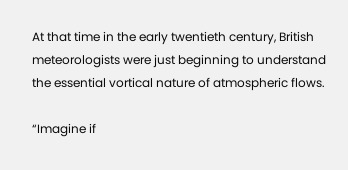At that time in the early twentieth century, British meteorologists were just beginning to understand the essential vortical nature of atmospheric flows.

“Imagine if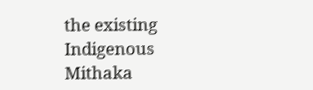the existing Indigenous Mithaka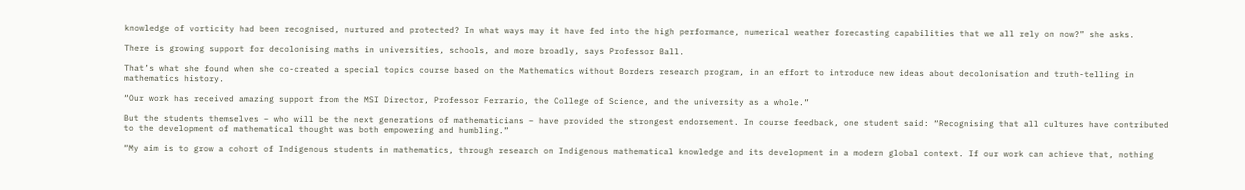knowledge of vorticity had been recognised, nurtured and protected? In what ways may it have fed into the high performance, numerical weather forecasting capabilities that we all rely on now?” she asks.

There is growing support for decolonising maths in universities, schools, and more broadly, says Professor Ball.

That’s what she found when she co-created a special topics course based on the Mathematics without Borders research program, in an effort to introduce new ideas about decolonisation and truth-telling in mathematics history.

“Our work has received amazing support from the MSI Director, Professor Ferrario, the College of Science, and the university as a whole.”

But the students themselves – who will be the next generations of mathematicians – have provided the strongest endorsement. In course feedback, one student said: “Recognising that all cultures have contributed to the development of mathematical thought was both empowering and humbling.”

“My aim is to grow a cohort of Indigenous students in mathematics, through research on Indigenous mathematical knowledge and its development in a modern global context. If our work can achieve that, nothing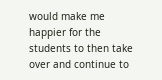would make me happier for the students to then take over and continue to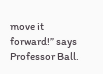move it forward!” says Professor Ball.